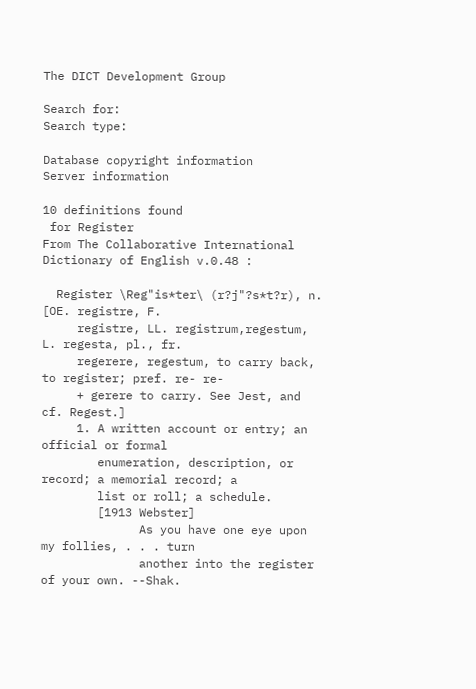The DICT Development Group

Search for:
Search type:

Database copyright information
Server information

10 definitions found
 for Register
From The Collaborative International Dictionary of English v.0.48 :

  Register \Reg"is*ter\ (r?j"?s*t?r), n. [OE. registre, F.
     registre, LL. registrum,regestum, L. regesta, pl., fr.
     regerere, regestum, to carry back, to register; pref. re- re-
     + gerere to carry. See Jest, and cf. Regest.]
     1. A written account or entry; an official or formal
        enumeration, description, or record; a memorial record; a
        list or roll; a schedule.
        [1913 Webster]
              As you have one eye upon my follies, . . . turn
              another into the register of your own. --Shak.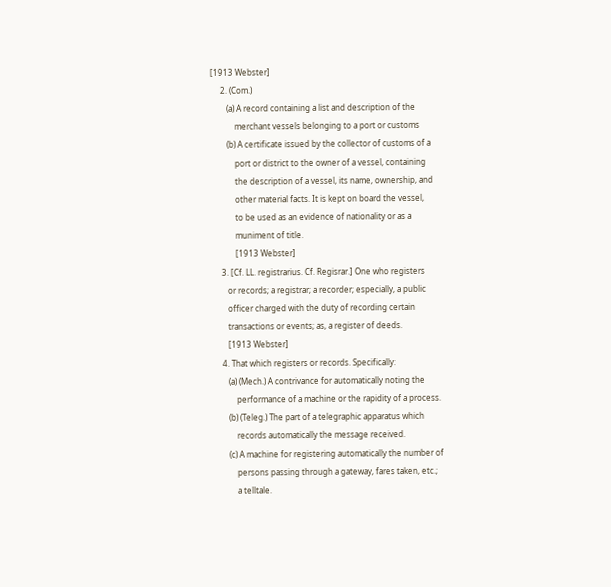[1913 Webster]
     2. (Com.)
        (a) A record containing a list and description of the
            merchant vessels belonging to a port or customs
        (b) A certificate issued by the collector of customs of a
            port or district to the owner of a vessel, containing
            the description of a vessel, its name, ownership, and
            other material facts. It is kept on board the vessel,
            to be used as an evidence of nationality or as a
            muniment of title.
            [1913 Webster]
     3. [Cf. LL. registrarius. Cf. Regisrar.] One who registers
        or records; a registrar; a recorder; especially, a public
        officer charged with the duty of recording certain
        transactions or events; as, a register of deeds.
        [1913 Webster]
     4. That which registers or records. Specifically:
        (a) (Mech.) A contrivance for automatically noting the
            performance of a machine or the rapidity of a process.
        (b) (Teleg.) The part of a telegraphic apparatus which
            records automatically the message received.
        (c) A machine for registering automatically the number of
            persons passing through a gateway, fares taken, etc.;
            a telltale.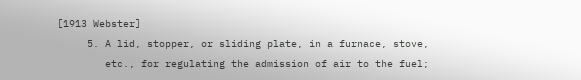[1913 Webster]
     5. A lid, stopper, or sliding plate, in a furnace, stove,
        etc., for regulating the admission of air to the fuel;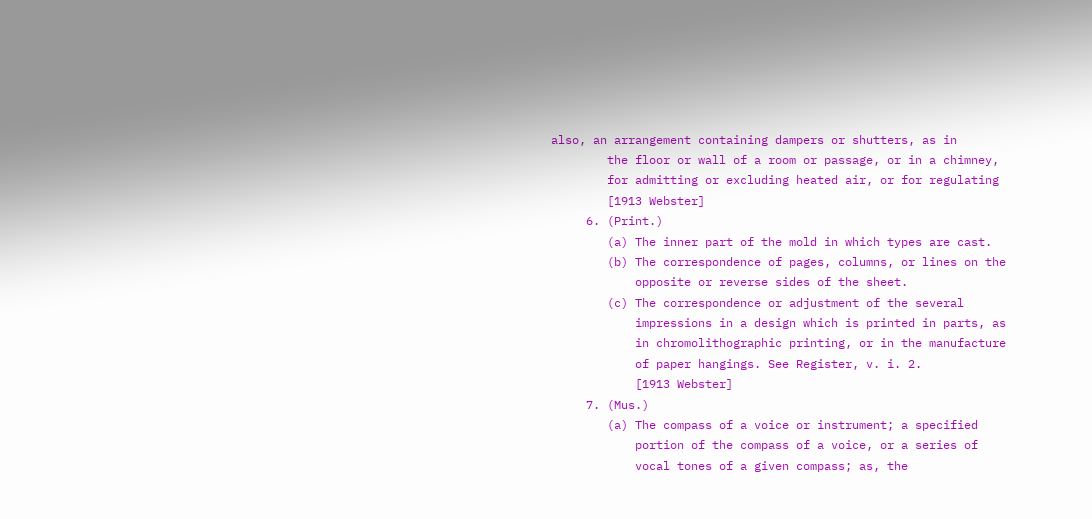also, an arrangement containing dampers or shutters, as in
        the floor or wall of a room or passage, or in a chimney,
        for admitting or excluding heated air, or for regulating
        [1913 Webster]
     6. (Print.)
        (a) The inner part of the mold in which types are cast.
        (b) The correspondence of pages, columns, or lines on the
            opposite or reverse sides of the sheet.
        (c) The correspondence or adjustment of the several
            impressions in a design which is printed in parts, as
            in chromolithographic printing, or in the manufacture
            of paper hangings. See Register, v. i. 2.
            [1913 Webster]
     7. (Mus.)
        (a) The compass of a voice or instrument; a specified
            portion of the compass of a voice, or a series of
            vocal tones of a given compass; as, the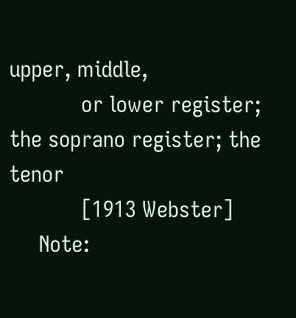upper, middle,
            or lower register; the soprano register; the tenor
            [1913 Webster]
     Note: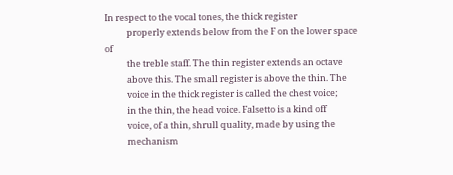In respect to the vocal tones, the thick register
           properly extends below from the F on the lower space of
           the treble staff. The thin register extends an octave
           above this. The small register is above the thin. The
           voice in the thick register is called the chest voice;
           in the thin, the head voice. Falsetto is a kind off
           voice, of a thin, shrull quality, made by using the
           mechanism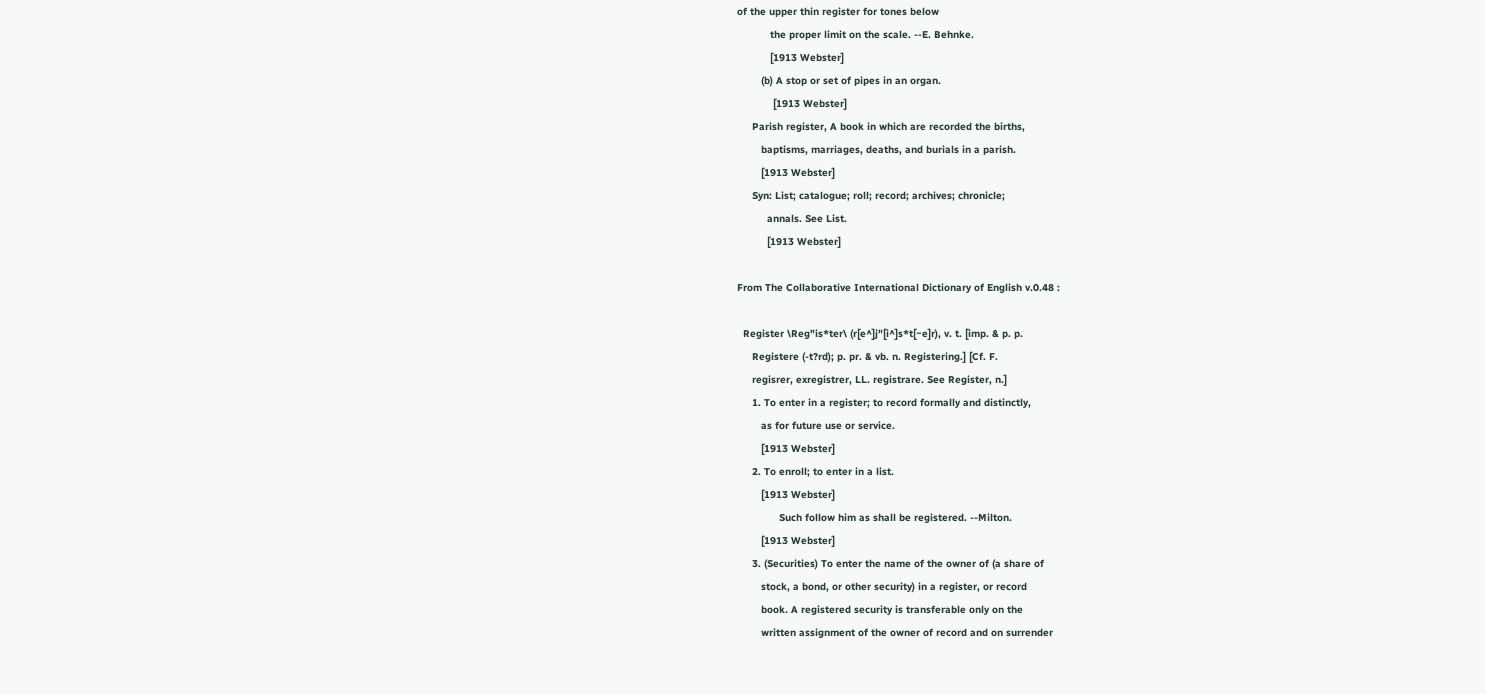of the upper thin register for tones below
           the proper limit on the scale. --E. Behnke.
           [1913 Webster]
        (b) A stop or set of pipes in an organ.
            [1913 Webster]
     Parish register, A book in which are recorded the births,
        baptisms, marriages, deaths, and burials in a parish.
        [1913 Webster]
     Syn: List; catalogue; roll; record; archives; chronicle;
          annals. See List.
          [1913 Webster]

From The Collaborative International Dictionary of English v.0.48 :

  Register \Reg"is*ter\ (r[e^]j"[i^]s*t[~e]r), v. t. [imp. & p. p.
     Registere (-t?rd); p. pr. & vb. n. Registering.] [Cf. F.
     regisrer, exregistrer, LL. registrare. See Register, n.]
     1. To enter in a register; to record formally and distinctly,
        as for future use or service.
        [1913 Webster]
     2. To enroll; to enter in a list.
        [1913 Webster]
              Such follow him as shall be registered. --Milton.
        [1913 Webster]
     3. (Securities) To enter the name of the owner of (a share of
        stock, a bond, or other security) in a register, or record
        book. A registered security is transferable only on the
        written assignment of the owner of record and on surrender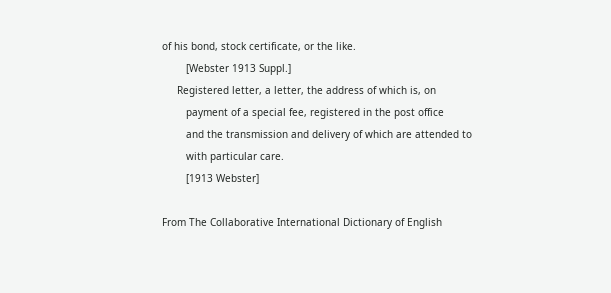of his bond, stock certificate, or the like.
        [Webster 1913 Suppl.]
     Registered letter, a letter, the address of which is, on
        payment of a special fee, registered in the post office
        and the transmission and delivery of which are attended to
        with particular care.
        [1913 Webster]

From The Collaborative International Dictionary of English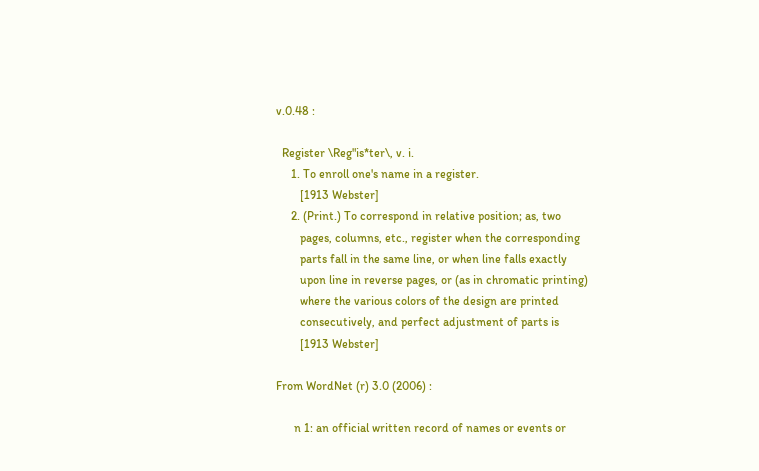v.0.48 :

  Register \Reg"is*ter\, v. i.
     1. To enroll one's name in a register.
        [1913 Webster]
     2. (Print.) To correspond in relative position; as, two
        pages, columns, etc., register when the corresponding
        parts fall in the same line, or when line falls exactly
        upon line in reverse pages, or (as in chromatic printing)
        where the various colors of the design are printed
        consecutively, and perfect adjustment of parts is
        [1913 Webster]

From WordNet (r) 3.0 (2006) :

      n 1: an official written record of names or events or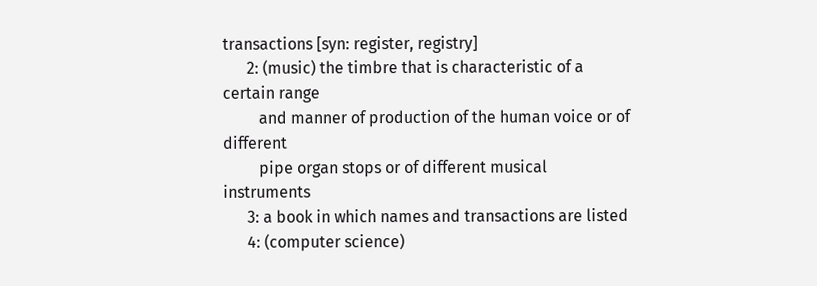transactions [syn: register, registry]
      2: (music) the timbre that is characteristic of a certain range
         and manner of production of the human voice or of different
         pipe organ stops or of different musical instruments
      3: a book in which names and transactions are listed
      4: (computer science)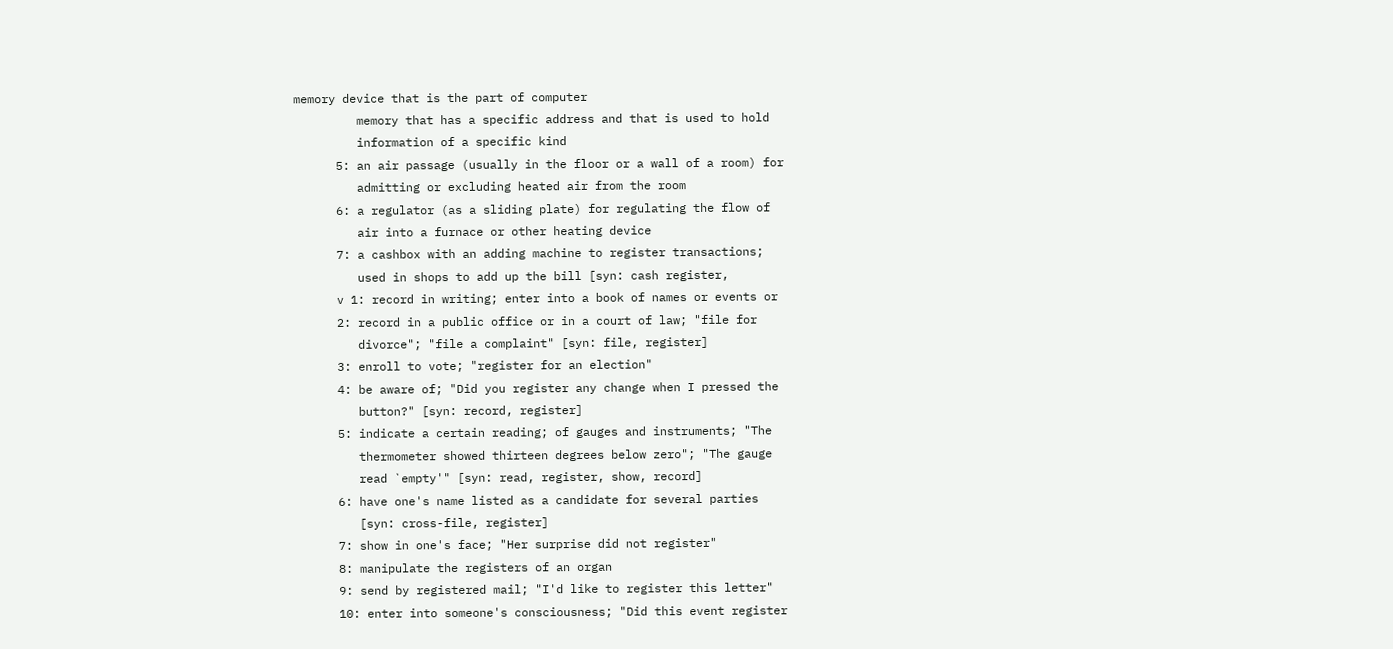memory device that is the part of computer
         memory that has a specific address and that is used to hold
         information of a specific kind
      5: an air passage (usually in the floor or a wall of a room) for
         admitting or excluding heated air from the room
      6: a regulator (as a sliding plate) for regulating the flow of
         air into a furnace or other heating device
      7: a cashbox with an adding machine to register transactions;
         used in shops to add up the bill [syn: cash register,
      v 1: record in writing; enter into a book of names or events or
      2: record in a public office or in a court of law; "file for
         divorce"; "file a complaint" [syn: file, register]
      3: enroll to vote; "register for an election"
      4: be aware of; "Did you register any change when I pressed the
         button?" [syn: record, register]
      5: indicate a certain reading; of gauges and instruments; "The
         thermometer showed thirteen degrees below zero"; "The gauge
         read `empty'" [syn: read, register, show, record]
      6: have one's name listed as a candidate for several parties
         [syn: cross-file, register]
      7: show in one's face; "Her surprise did not register"
      8: manipulate the registers of an organ
      9: send by registered mail; "I'd like to register this letter"
      10: enter into someone's consciousness; "Did this event register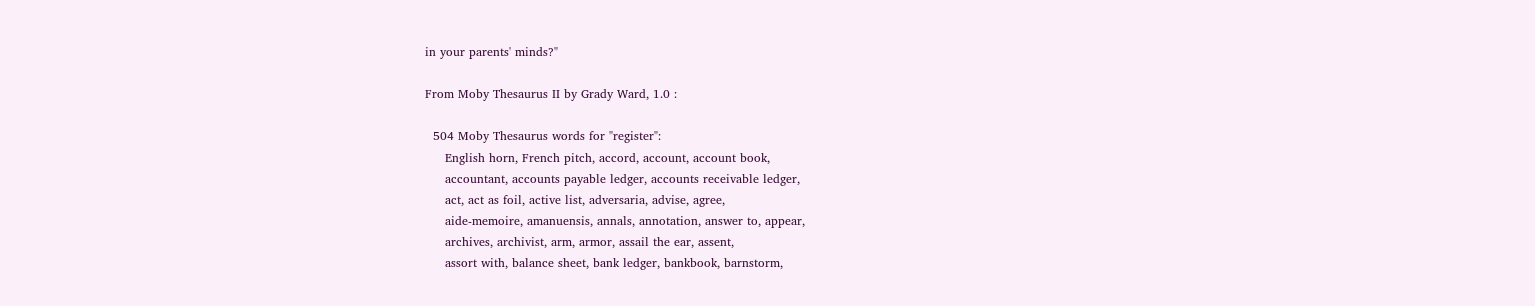in your parents' minds?"

From Moby Thesaurus II by Grady Ward, 1.0 :

  504 Moby Thesaurus words for "register":
     English horn, French pitch, accord, account, account book,
     accountant, accounts payable ledger, accounts receivable ledger,
     act, act as foil, active list, adversaria, advise, agree,
     aide-memoire, amanuensis, annals, annotation, answer to, appear,
     archives, archivist, arm, armor, assail the ear, assent,
     assort with, balance sheet, bank ledger, bankbook, barnstorm,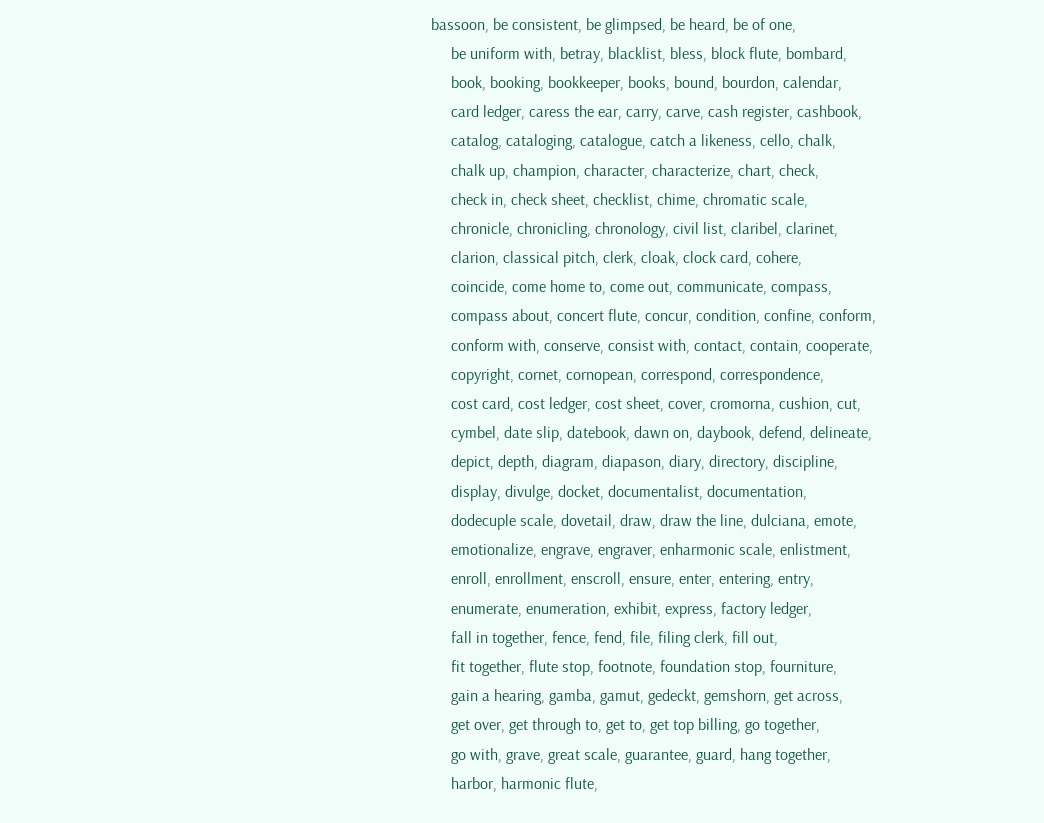bassoon, be consistent, be glimpsed, be heard, be of one,
     be uniform with, betray, blacklist, bless, block flute, bombard,
     book, booking, bookkeeper, books, bound, bourdon, calendar,
     card ledger, caress the ear, carry, carve, cash register, cashbook,
     catalog, cataloging, catalogue, catch a likeness, cello, chalk,
     chalk up, champion, character, characterize, chart, check,
     check in, check sheet, checklist, chime, chromatic scale,
     chronicle, chronicling, chronology, civil list, claribel, clarinet,
     clarion, classical pitch, clerk, cloak, clock card, cohere,
     coincide, come home to, come out, communicate, compass,
     compass about, concert flute, concur, condition, confine, conform,
     conform with, conserve, consist with, contact, contain, cooperate,
     copyright, cornet, cornopean, correspond, correspondence,
     cost card, cost ledger, cost sheet, cover, cromorna, cushion, cut,
     cymbel, date slip, datebook, dawn on, daybook, defend, delineate,
     depict, depth, diagram, diapason, diary, directory, discipline,
     display, divulge, docket, documentalist, documentation,
     dodecuple scale, dovetail, draw, draw the line, dulciana, emote,
     emotionalize, engrave, engraver, enharmonic scale, enlistment,
     enroll, enrollment, enscroll, ensure, enter, entering, entry,
     enumerate, enumeration, exhibit, express, factory ledger,
     fall in together, fence, fend, file, filing clerk, fill out,
     fit together, flute stop, footnote, foundation stop, fourniture,
     gain a hearing, gamba, gamut, gedeckt, gemshorn, get across,
     get over, get through to, get to, get top billing, go together,
     go with, grave, great scale, guarantee, guard, hang together,
     harbor, harmonic flute,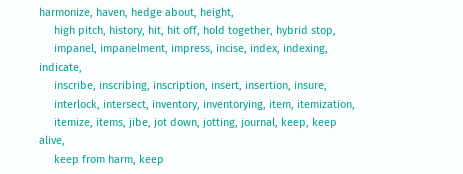harmonize, haven, hedge about, height,
     high pitch, history, hit, hit off, hold together, hybrid stop,
     impanel, impanelment, impress, incise, index, indexing, indicate,
     inscribe, inscribing, inscription, insert, insertion, insure,
     interlock, intersect, inventory, inventorying, item, itemization,
     itemize, items, jibe, jot down, jotting, journal, keep, keep alive,
     keep from harm, keep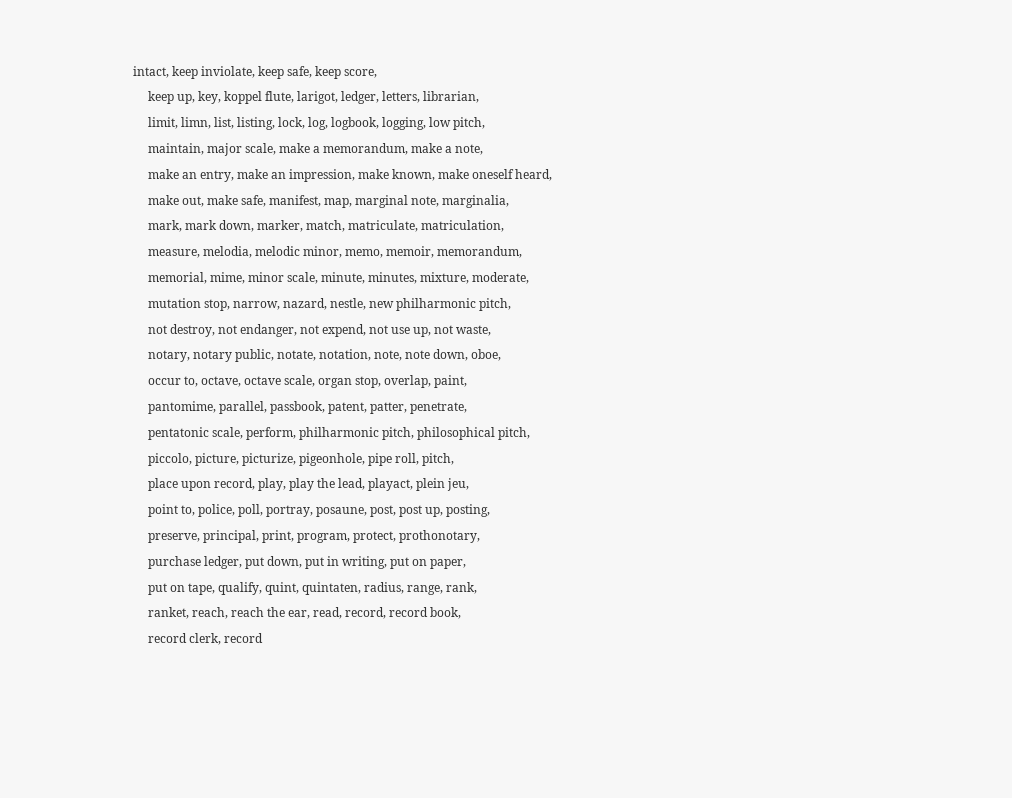intact, keep inviolate, keep safe, keep score,
     keep up, key, koppel flute, larigot, ledger, letters, librarian,
     limit, limn, list, listing, lock, log, logbook, logging, low pitch,
     maintain, major scale, make a memorandum, make a note,
     make an entry, make an impression, make known, make oneself heard,
     make out, make safe, manifest, map, marginal note, marginalia,
     mark, mark down, marker, match, matriculate, matriculation,
     measure, melodia, melodic minor, memo, memoir, memorandum,
     memorial, mime, minor scale, minute, minutes, mixture, moderate,
     mutation stop, narrow, nazard, nestle, new philharmonic pitch,
     not destroy, not endanger, not expend, not use up, not waste,
     notary, notary public, notate, notation, note, note down, oboe,
     occur to, octave, octave scale, organ stop, overlap, paint,
     pantomime, parallel, passbook, patent, patter, penetrate,
     pentatonic scale, perform, philharmonic pitch, philosophical pitch,
     piccolo, picture, picturize, pigeonhole, pipe roll, pitch,
     place upon record, play, play the lead, playact, plein jeu,
     point to, police, poll, portray, posaune, post, post up, posting,
     preserve, principal, print, program, protect, prothonotary,
     purchase ledger, put down, put in writing, put on paper,
     put on tape, qualify, quint, quintaten, radius, range, rank,
     ranket, reach, reach the ear, read, record, record book,
     record clerk, record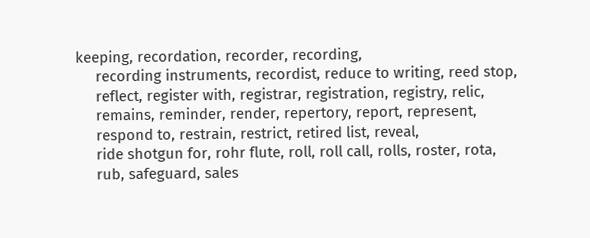keeping, recordation, recorder, recording,
     recording instruments, recordist, reduce to writing, reed stop,
     reflect, register with, registrar, registration, registry, relic,
     remains, reminder, render, repertory, report, represent,
     respond to, restrain, restrict, retired list, reveal,
     ride shotgun for, rohr flute, roll, roll call, rolls, roster, rota,
     rub, safeguard, sales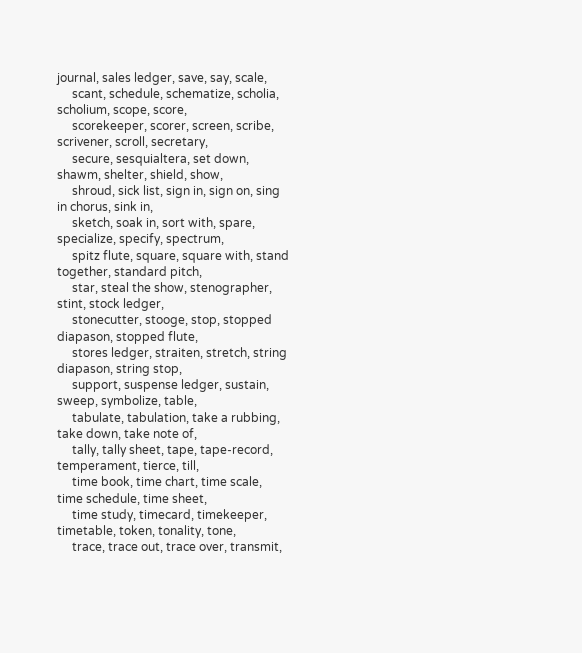journal, sales ledger, save, say, scale,
     scant, schedule, schematize, scholia, scholium, scope, score,
     scorekeeper, scorer, screen, scribe, scrivener, scroll, secretary,
     secure, sesquialtera, set down, shawm, shelter, shield, show,
     shroud, sick list, sign in, sign on, sing in chorus, sink in,
     sketch, soak in, sort with, spare, specialize, specify, spectrum,
     spitz flute, square, square with, stand together, standard pitch,
     star, steal the show, stenographer, stint, stock ledger,
     stonecutter, stooge, stop, stopped diapason, stopped flute,
     stores ledger, straiten, stretch, string diapason, string stop,
     support, suspense ledger, sustain, sweep, symbolize, table,
     tabulate, tabulation, take a rubbing, take down, take note of,
     tally, tally sheet, tape, tape-record, temperament, tierce, till,
     time book, time chart, time scale, time schedule, time sheet,
     time study, timecard, timekeeper, timetable, token, tonality, tone,
     trace, trace out, trace over, transmit,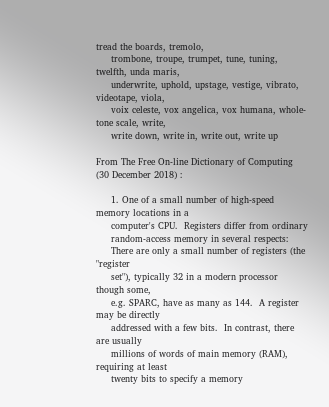tread the boards, tremolo,
     trombone, troupe, trumpet, tune, tuning, twelfth, unda maris,
     underwrite, uphold, upstage, vestige, vibrato, videotape, viola,
     voix celeste, vox angelica, vox humana, whole-tone scale, write,
     write down, write in, write out, write up

From The Free On-line Dictionary of Computing (30 December 2018) :

     1. One of a small number of high-speed memory locations in a
     computer's CPU.  Registers differ from ordinary
     random-access memory in several respects:
     There are only a small number of registers (the "register
     set"), typically 32 in a modern processor though some,
     e.g. SPARC, have as many as 144.  A register may be directly
     addressed with a few bits.  In contrast, there are usually
     millions of words of main memory (RAM), requiring at least
     twenty bits to specify a memory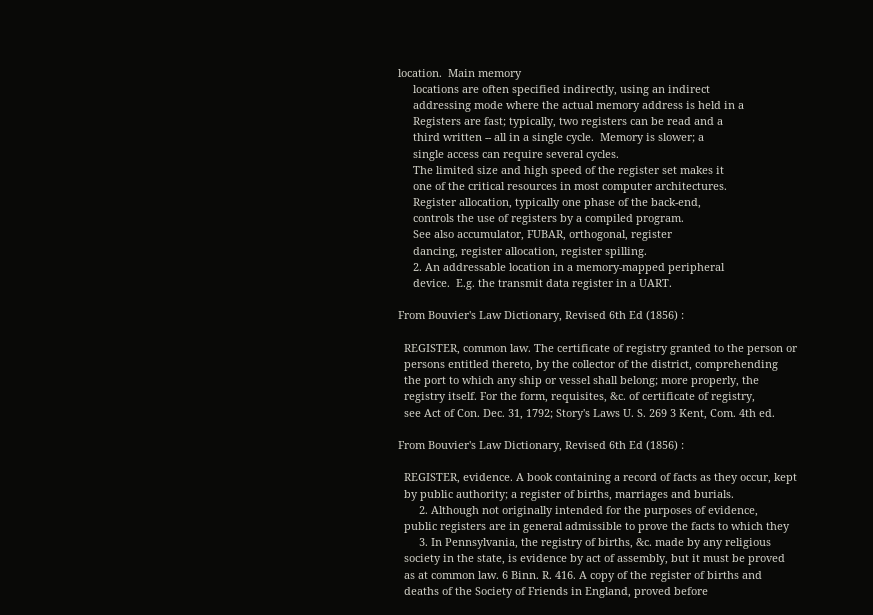location.  Main memory
     locations are often specified indirectly, using an indirect
     addressing mode where the actual memory address is held in a
     Registers are fast; typically, two registers can be read and a
     third written -- all in a single cycle.  Memory is slower; a
     single access can require several cycles.
     The limited size and high speed of the register set makes it
     one of the critical resources in most computer architectures.
     Register allocation, typically one phase of the back-end,
     controls the use of registers by a compiled program.
     See also accumulator, FUBAR, orthogonal, register
     dancing, register allocation, register spilling.
     2. An addressable location in a memory-mapped peripheral
     device.  E.g. the transmit data register in a UART.

From Bouvier's Law Dictionary, Revised 6th Ed (1856) :

  REGISTER, common law. The certificate of registry granted to the person or
  persons entitled thereto, by the collector of the district, comprehending
  the port to which any ship or vessel shall belong; more properly, the
  registry itself. For the form, requisites, &c. of certificate of registry,
  see Act of Con. Dec. 31, 1792; Story's Laws U. S. 269 3 Kent, Com. 4th ed.

From Bouvier's Law Dictionary, Revised 6th Ed (1856) :

  REGISTER, evidence. A book containing a record of facts as they occur, kept
  by public authority; a register of births, marriages and burials.
       2. Although not originally intended for the purposes of evidence,
  public registers are in general admissible to prove the facts to which they
       3. In Pennsylvania, the registry of births, &c. made by any religious
  society in the state, is evidence by act of assembly, but it must be proved
  as at common law. 6 Binn. R. 416. A copy of the register of births and
  deaths of the Society of Friends in England, proved before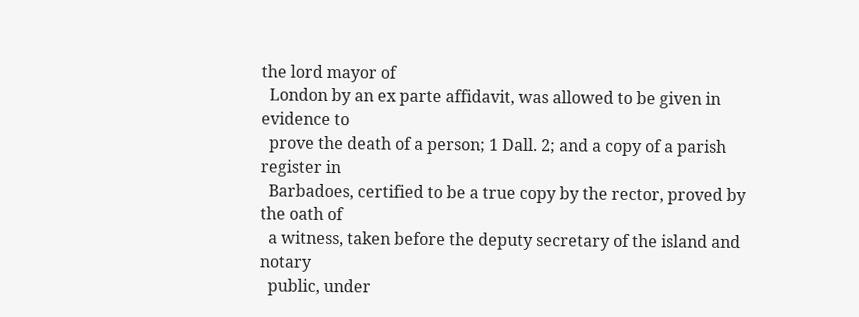the lord mayor of
  London by an ex parte affidavit, was allowed to be given in evidence to
  prove the death of a person; 1 Dall. 2; and a copy of a parish register in
  Barbadoes, certified to be a true copy by the rector, proved by the oath of
  a witness, taken before the deputy secretary of the island and notary
  public, under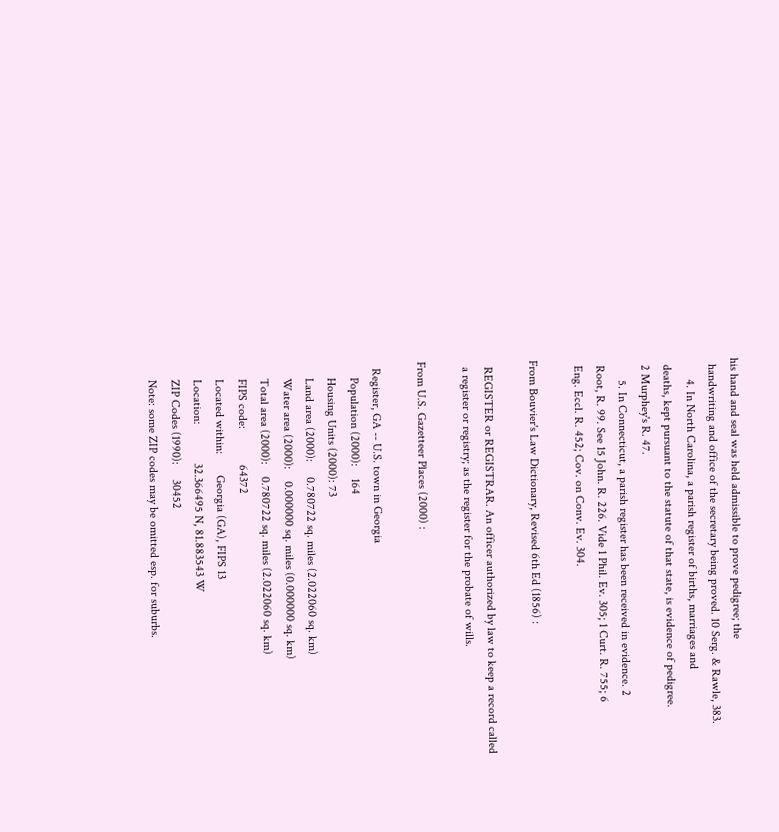his hand and seal was held admissible to prove pedigree; the
  handwriting and office of the secretary being proved. 10 Serg. & Rawle, 383.
       4. In North Carolina, a parish register of births, marriages and
  deaths, kept pursuant to the statute of that state, is evidence of pedigree.
  2 Murphey's R. 47.
       5. In Connecticut, a parish register has been received in evidence. 2
  Root, R. 99. See 15 John. R. 226. Vide 1 Phil. Ev. 305; 1 Curt. R. 755; 6
  Eng. Eccl. R. 452; Cov. on Conv. Ev. 304.

From Bouvier's Law Dictionary, Revised 6th Ed (1856) :

  REGISTER or REGISTRAR. An officer authorized by law to keep a record called
  a register or registry; as the register for the probate of wills.

From U.S. Gazetteer Places (2000) :

  Register, GA -- U.S. town in Georgia
     Population (2000):    164
     Housing Units (2000): 73
     Land area (2000):     0.780722 sq. miles (2.022060 sq. km)
     Water area (2000):    0.000000 sq. miles (0.000000 sq. km)
     Total area (2000):    0.780722 sq. miles (2.022060 sq. km)
     FIPS code:            64372
     Located within:       Georgia (GA), FIPS 13
     Location:             32.366495 N, 81.883543 W
     ZIP Codes (1990):     30452
     Note: some ZIP codes may be omitted esp. for suburbs.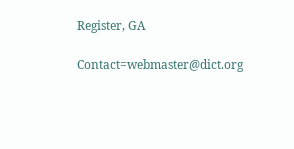Register, GA

Contact=webmaster@dict.org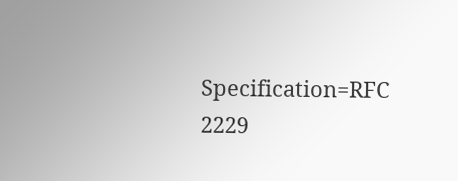Specification=RFC 2229